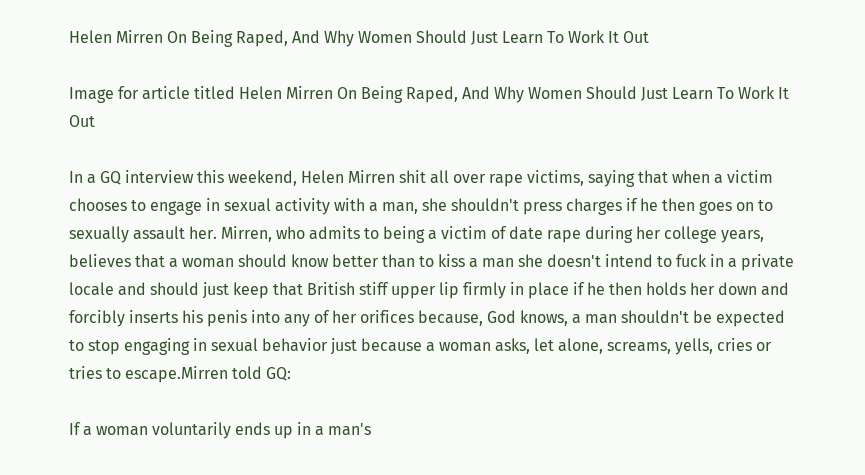Helen Mirren On Being Raped, And Why Women Should Just Learn To Work It Out

Image for article titled Helen Mirren On Being Raped, And Why Women Should Just Learn To Work It Out

In a GQ interview this weekend, Helen Mirren shit all over rape victims, saying that when a victim chooses to engage in sexual activity with a man, she shouldn't press charges if he then goes on to sexually assault her. Mirren, who admits to being a victim of date rape during her college years, believes that a woman should know better than to kiss a man she doesn't intend to fuck in a private locale and should just keep that British stiff upper lip firmly in place if he then holds her down and forcibly inserts his penis into any of her orifices because, God knows, a man shouldn't be expected to stop engaging in sexual behavior just because a woman asks, let alone, screams, yells, cries or tries to escape.Mirren told GQ:

If a woman voluntarily ends up in a man's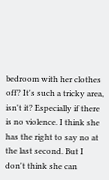bedroom with her clothes off? It's such a tricky area, isn't it? Especially if there is no violence. I think she has the right to say no at the last second. But I don't think she can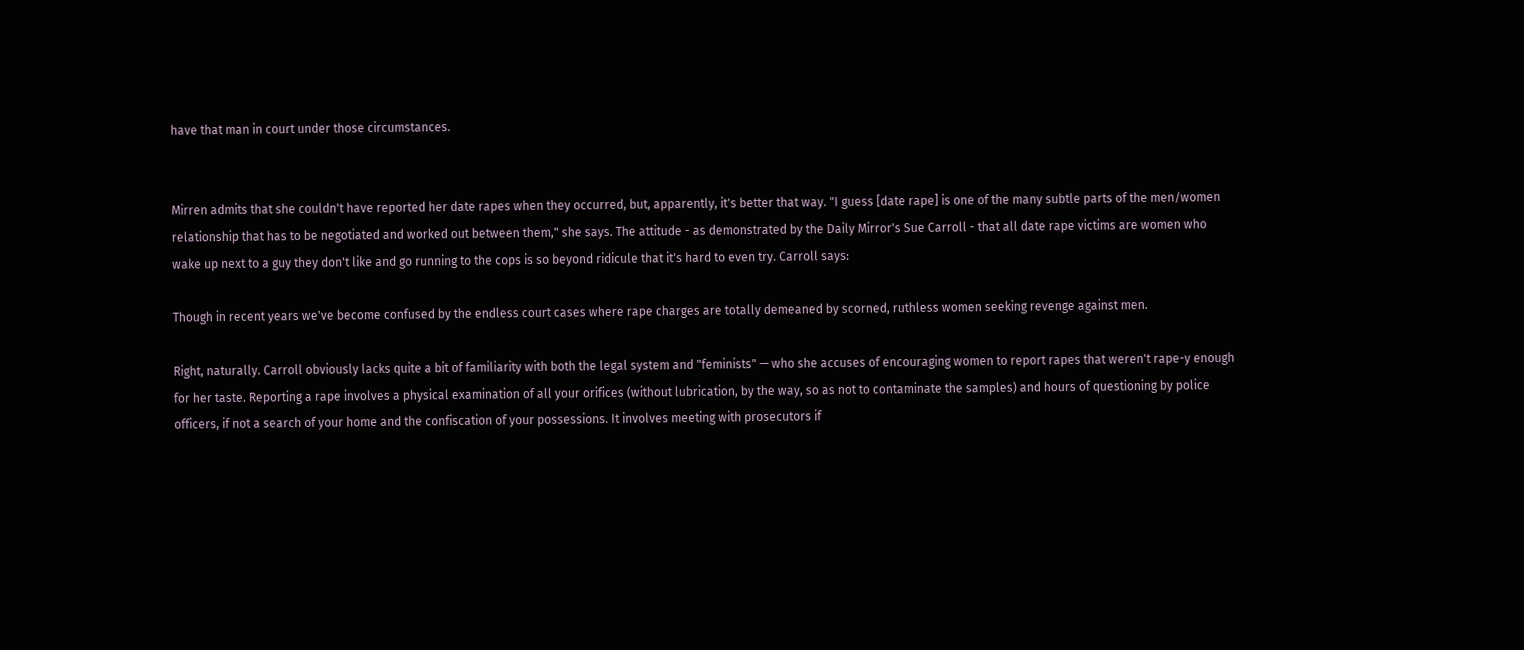have that man in court under those circumstances.


Mirren admits that she couldn't have reported her date rapes when they occurred, but, apparently, it's better that way. "I guess [date rape] is one of the many subtle parts of the men/women relationship that has to be negotiated and worked out between them," she says. The attitude - as demonstrated by the Daily Mirror's Sue Carroll - that all date rape victims are women who wake up next to a guy they don't like and go running to the cops is so beyond ridicule that it's hard to even try. Carroll says:

Though in recent years we've become confused by the endless court cases where rape charges are totally demeaned by scorned, ruthless women seeking revenge against men.

Right, naturally. Carroll obviously lacks quite a bit of familiarity with both the legal system and "feminists" — who she accuses of encouraging women to report rapes that weren't rape-y enough for her taste. Reporting a rape involves a physical examination of all your orifices (without lubrication, by the way, so as not to contaminate the samples) and hours of questioning by police officers, if not a search of your home and the confiscation of your possessions. It involves meeting with prosecutors if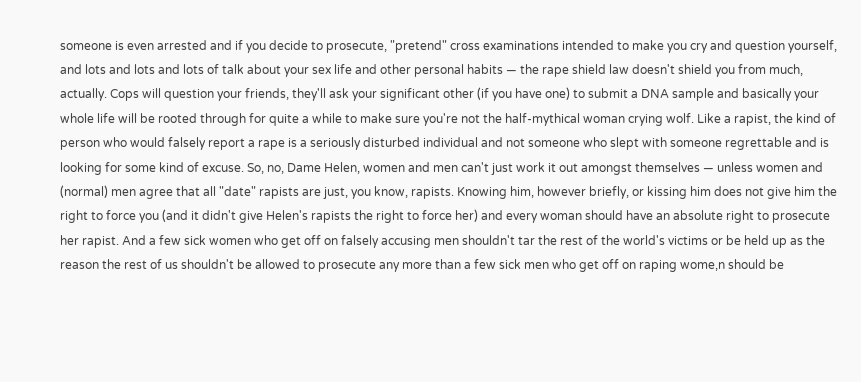someone is even arrested and if you decide to prosecute, "pretend" cross examinations intended to make you cry and question yourself, and lots and lots and lots of talk about your sex life and other personal habits — the rape shield law doesn't shield you from much, actually. Cops will question your friends, they'll ask your significant other (if you have one) to submit a DNA sample and basically your whole life will be rooted through for quite a while to make sure you're not the half-mythical woman crying wolf. Like a rapist, the kind of person who would falsely report a rape is a seriously disturbed individual and not someone who slept with someone regrettable and is looking for some kind of excuse. So, no, Dame Helen, women and men can't just work it out amongst themselves — unless women and (normal) men agree that all "date" rapists are just, you know, rapists. Knowing him, however briefly, or kissing him does not give him the right to force you (and it didn't give Helen's rapists the right to force her) and every woman should have an absolute right to prosecute her rapist. And a few sick women who get off on falsely accusing men shouldn't tar the rest of the world's victims or be held up as the reason the rest of us shouldn't be allowed to prosecute any more than a few sick men who get off on raping wome,n should be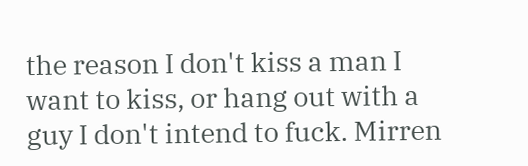the reason I don't kiss a man I want to kiss, or hang out with a guy I don't intend to fuck. Mirren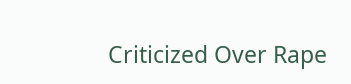Criticized Over Rape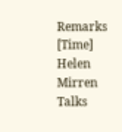Remarks [Time] Helen Mirren Talks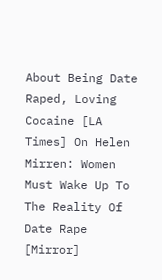About Being Date Raped, Loving Cocaine [LA Times] On Helen Mirren: Women Must Wake Up To The Reality Of Date Rape [Mirror]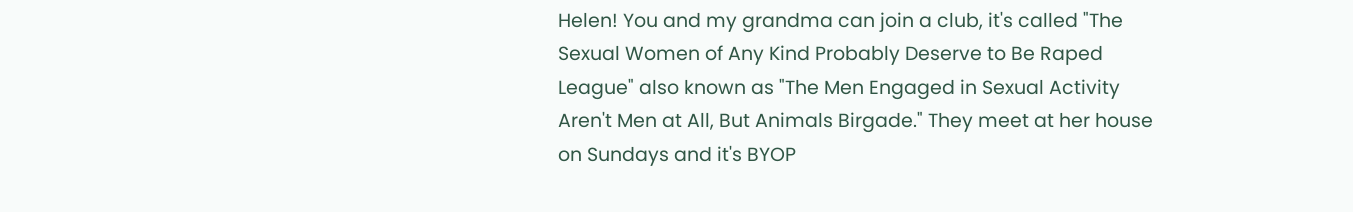Helen! You and my grandma can join a club, it's called "The Sexual Women of Any Kind Probably Deserve to Be Raped League" also known as "The Men Engaged in Sexual Activity Aren't Men at All, But Animals Birgade." They meet at her house on Sundays and it's BYOP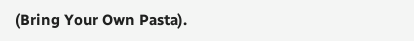(Bring Your Own Pasta).